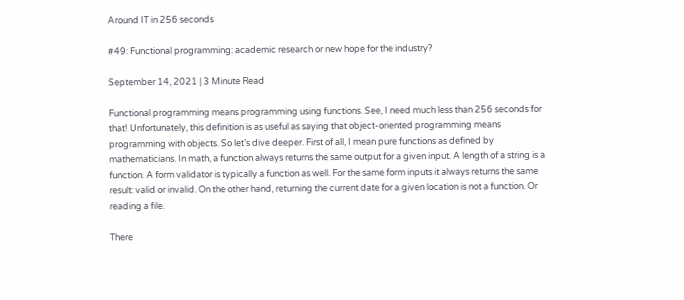Around IT in 256 seconds

#49: Functional programming: academic research or new hope for the industry?

September 14, 2021 | 3 Minute Read

Functional programming means programming using functions. See, I need much less than 256 seconds for that! Unfortunately, this definition is as useful as saying that object-oriented programming means programming with objects. So let’s dive deeper. First of all, I mean pure functions as defined by mathematicians. In math, a function always returns the same output for a given input. A length of a string is a function. A form validator is typically a function as well. For the same form inputs it always returns the same result: valid or invalid. On the other hand, returning the current date for a given location is not a function. Or reading a file.

There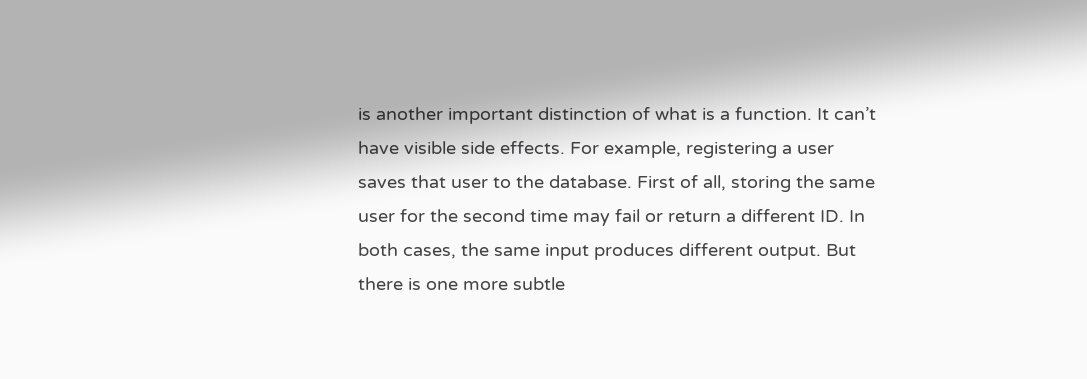is another important distinction of what is a function. It can’t have visible side effects. For example, registering a user saves that user to the database. First of all, storing the same user for the second time may fail or return a different ID. In both cases, the same input produces different output. But there is one more subtle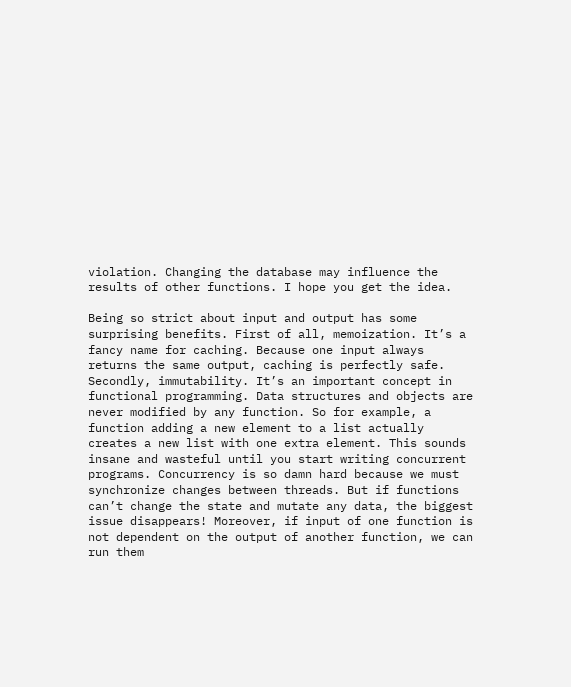violation. Changing the database may influence the results of other functions. I hope you get the idea.

Being so strict about input and output has some surprising benefits. First of all, memoization. It’s a fancy name for caching. Because one input always returns the same output, caching is perfectly safe. Secondly, immutability. It’s an important concept in functional programming. Data structures and objects are never modified by any function. So for example, a function adding a new element to a list actually creates a new list with one extra element. This sounds insane and wasteful until you start writing concurrent programs. Concurrency is so damn hard because we must synchronize changes between threads. But if functions can’t change the state and mutate any data, the biggest issue disappears! Moreover, if input of one function is not dependent on the output of another function, we can run them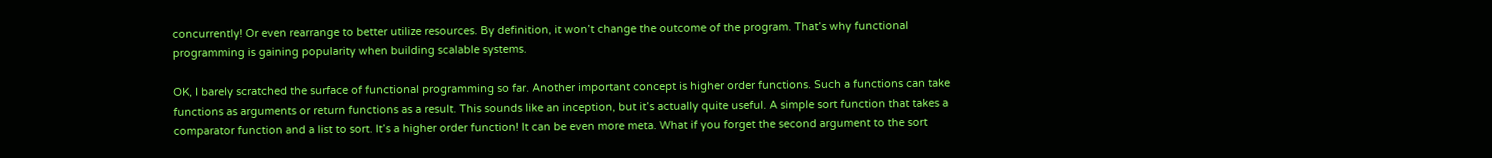concurrently! Or even rearrange to better utilize resources. By definition, it won’t change the outcome of the program. That’s why functional programming is gaining popularity when building scalable systems.

OK, I barely scratched the surface of functional programming so far. Another important concept is higher order functions. Such a functions can take functions as arguments or return functions as a result. This sounds like an inception, but it’s actually quite useful. A simple sort function that takes a comparator function and a list to sort. It’s a higher order function! It can be even more meta. What if you forget the second argument to the sort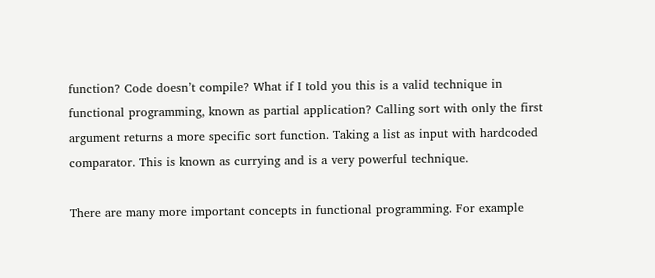function? Code doesn’t compile? What if I told you this is a valid technique in functional programming, known as partial application? Calling sort with only the first argument returns a more specific sort function. Taking a list as input with hardcoded comparator. This is known as currying and is a very powerful technique.

There are many more important concepts in functional programming. For example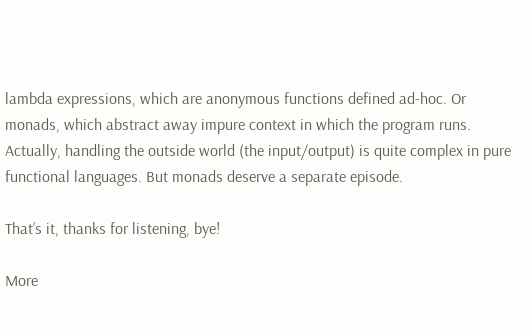lambda expressions, which are anonymous functions defined ad-hoc. Or monads, which abstract away impure context in which the program runs. Actually, handling the outside world (the input/output) is quite complex in pure functional languages. But monads deserve a separate episode.

That’s it, thanks for listening, bye!

More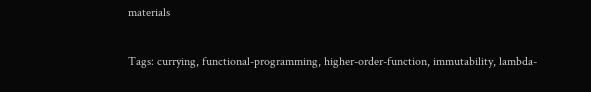materials

Tags: currying, functional-programming, higher-order-function, immutability, lambda-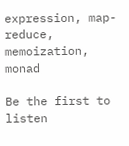expression, map-reduce, memoization, monad

Be the first to listen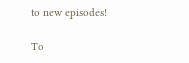to new episodes!

To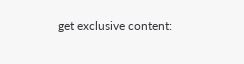get exclusive content: